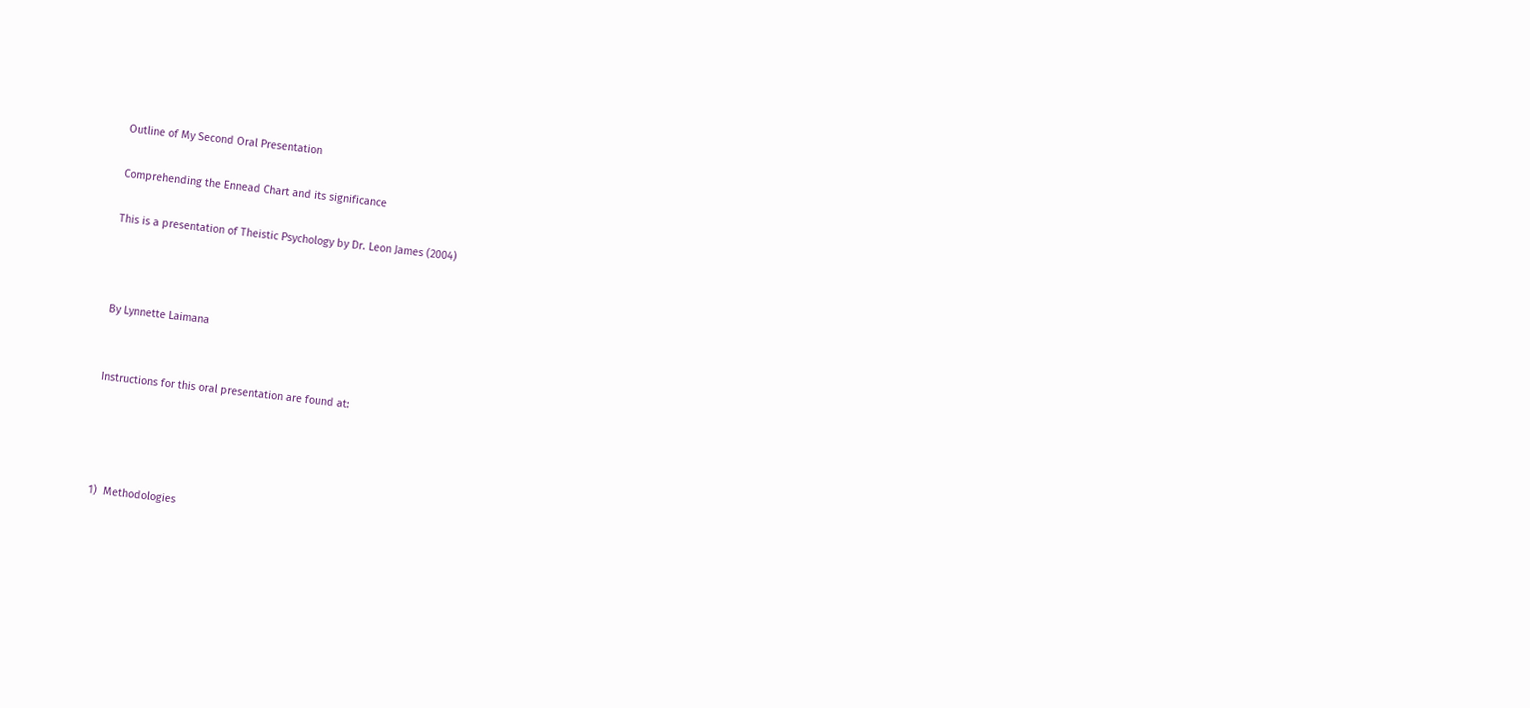Outline of My Second Oral Presentation

Comprehending the Ennead Chart and its significance

This is a presentation of Theistic Psychology by Dr. Leon James (2004)



By Lynnette Laimana


Instructions for this oral presentation are found at:




1)  Methodologies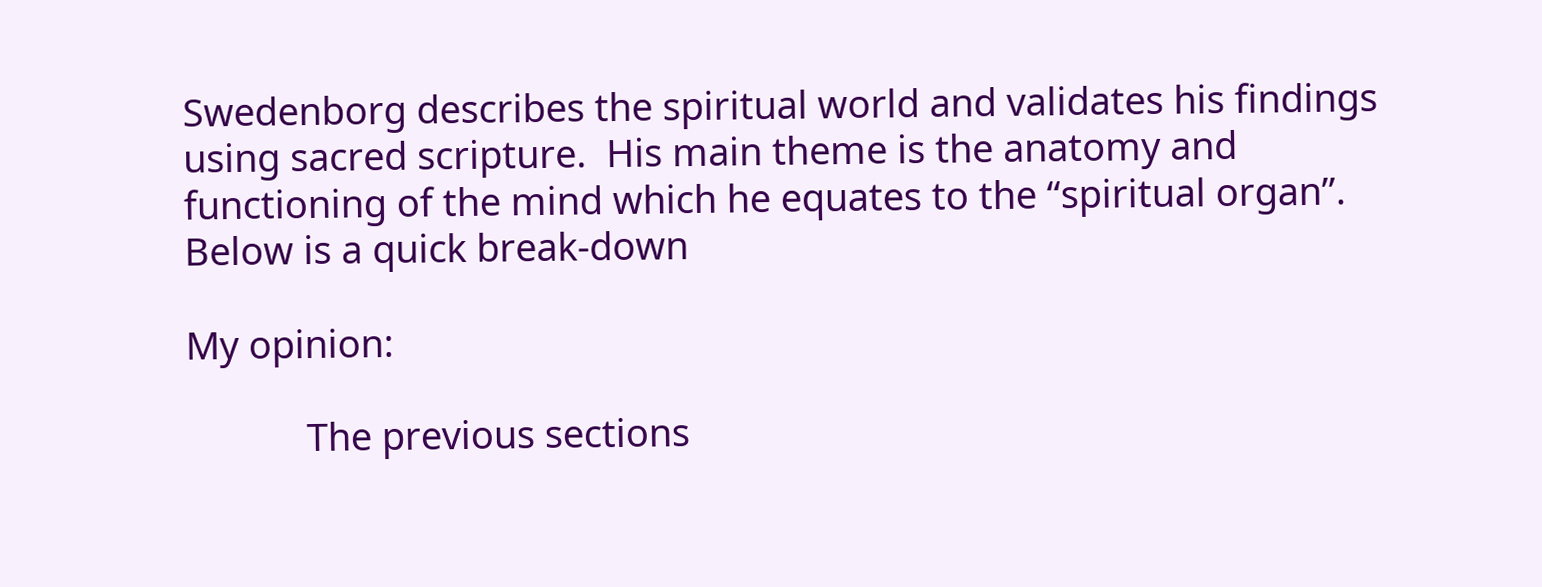Swedenborg describes the spiritual world and validates his findings using sacred scripture.  His main theme is the anatomy and functioning of the mind which he equates to the “spiritual organ”.  Below is a quick break-down

My opinion:

            The previous sections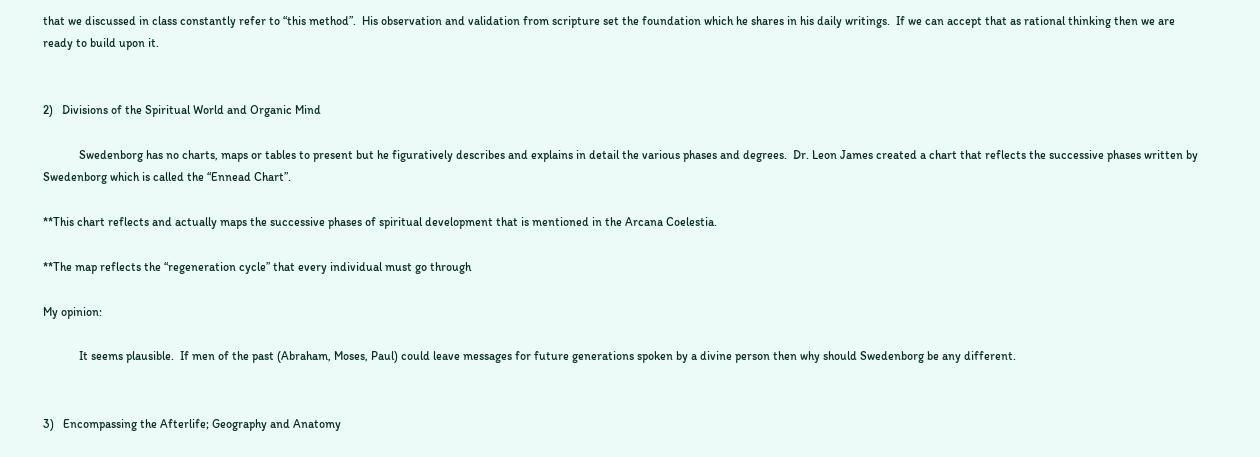that we discussed in class constantly refer to “this method”.  His observation and validation from scripture set the foundation which he shares in his daily writings.  If we can accept that as rational thinking then we are ready to build upon it.


2)   Divisions of the Spiritual World and Organic Mind

            Swedenborg has no charts, maps or tables to present but he figuratively describes and explains in detail the various phases and degrees.  Dr. Leon James created a chart that reflects the successive phases written by Swedenborg which is called the “Ennead Chart”.

**This chart reflects and actually maps the successive phases of spiritual development that is mentioned in the Arcana Coelestia.

**The map reflects the “regeneration cycle” that every individual must go through

My opinion:

            It seems plausible.  If men of the past (Abraham, Moses, Paul) could leave messages for future generations spoken by a divine person then why should Swedenborg be any different.


3)   Encompassing the Afterlife; Geography and Anatomy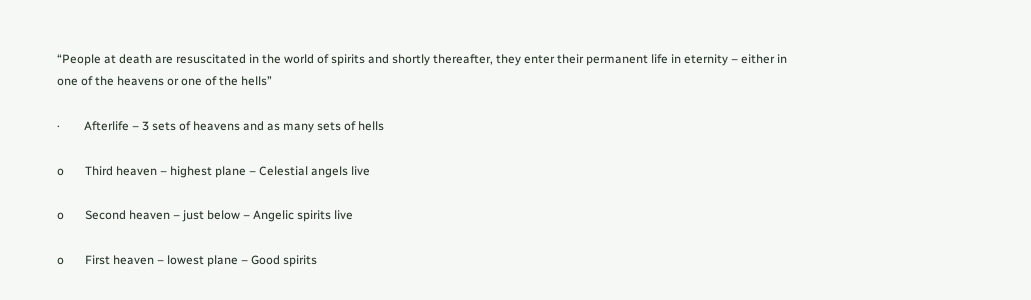“People at death are resuscitated in the world of spirits and shortly thereafter, they enter their permanent life in eternity – either in one of the heavens or one of the hells”

·        Afterlife – 3 sets of heavens and as many sets of hells

o       Third heaven – highest plane – Celestial angels live

o       Second heaven – just below – Angelic spirits live

o       First heaven – lowest plane – Good spirits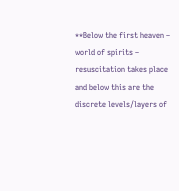**Below the first heaven – world of spirits – resuscitation takes place and below this are the discrete levels/layers of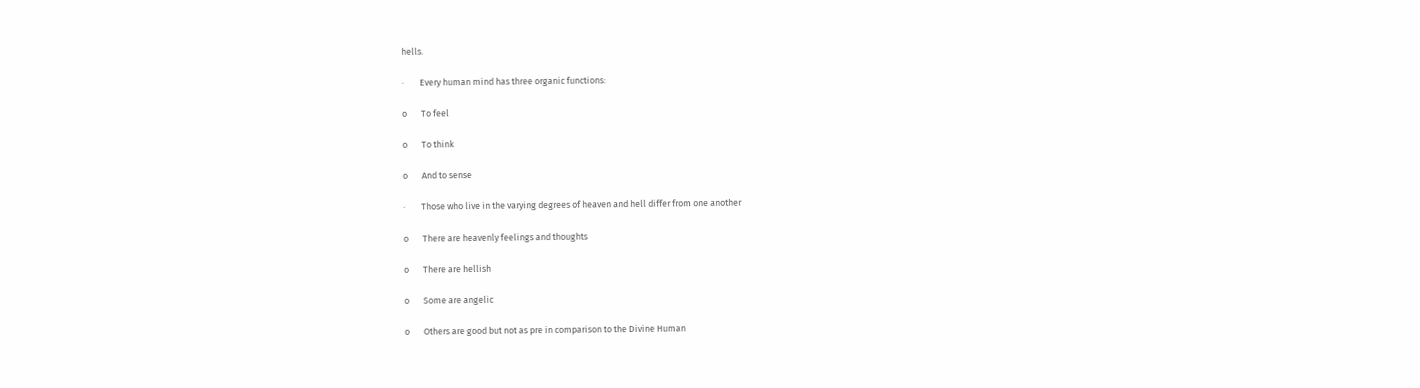hells.

·        Every human mind has three organic functions:

o       To feel

o       To think

o       And to sense

·        Those who live in the varying degrees of heaven and hell differ from one another

o       There are heavenly feelings and thoughts

o       There are hellish

o       Some are angelic

o       Others are good but not as pre in comparison to the Divine Human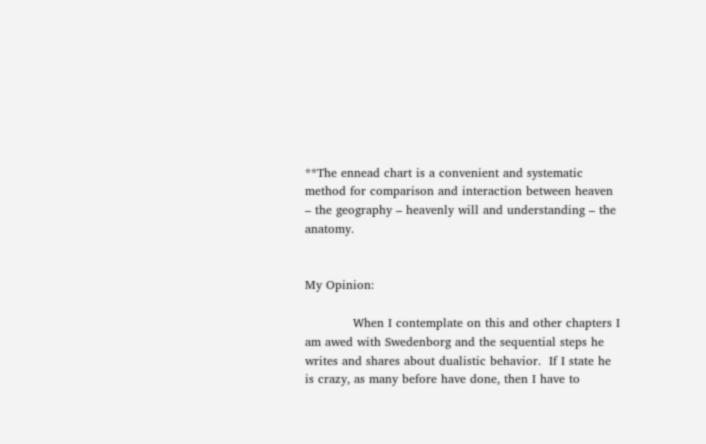**The ennead chart is a convenient and systematic method for comparison and interaction between heaven – the geography – heavenly will and understanding – the anatomy.


My Opinion:

            When I contemplate on this and other chapters I am awed with Swedenborg and the sequential steps he writes and shares about dualistic behavior.  If I state he is crazy, as many before have done, then I have to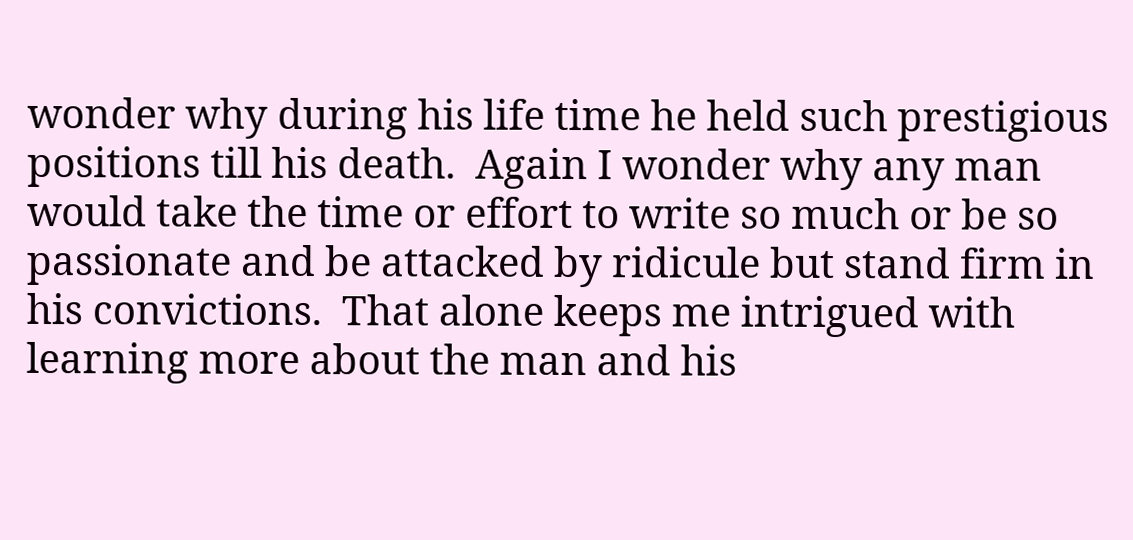wonder why during his life time he held such prestigious positions till his death.  Again I wonder why any man would take the time or effort to write so much or be so passionate and be attacked by ridicule but stand firm in his convictions.  That alone keeps me intrigued with learning more about the man and his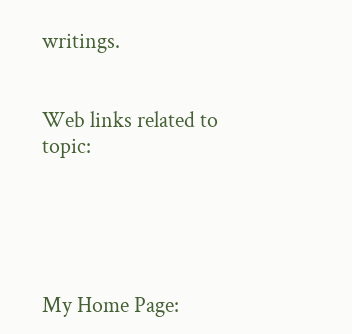writings.


Web links related to topic:





My Home Page: